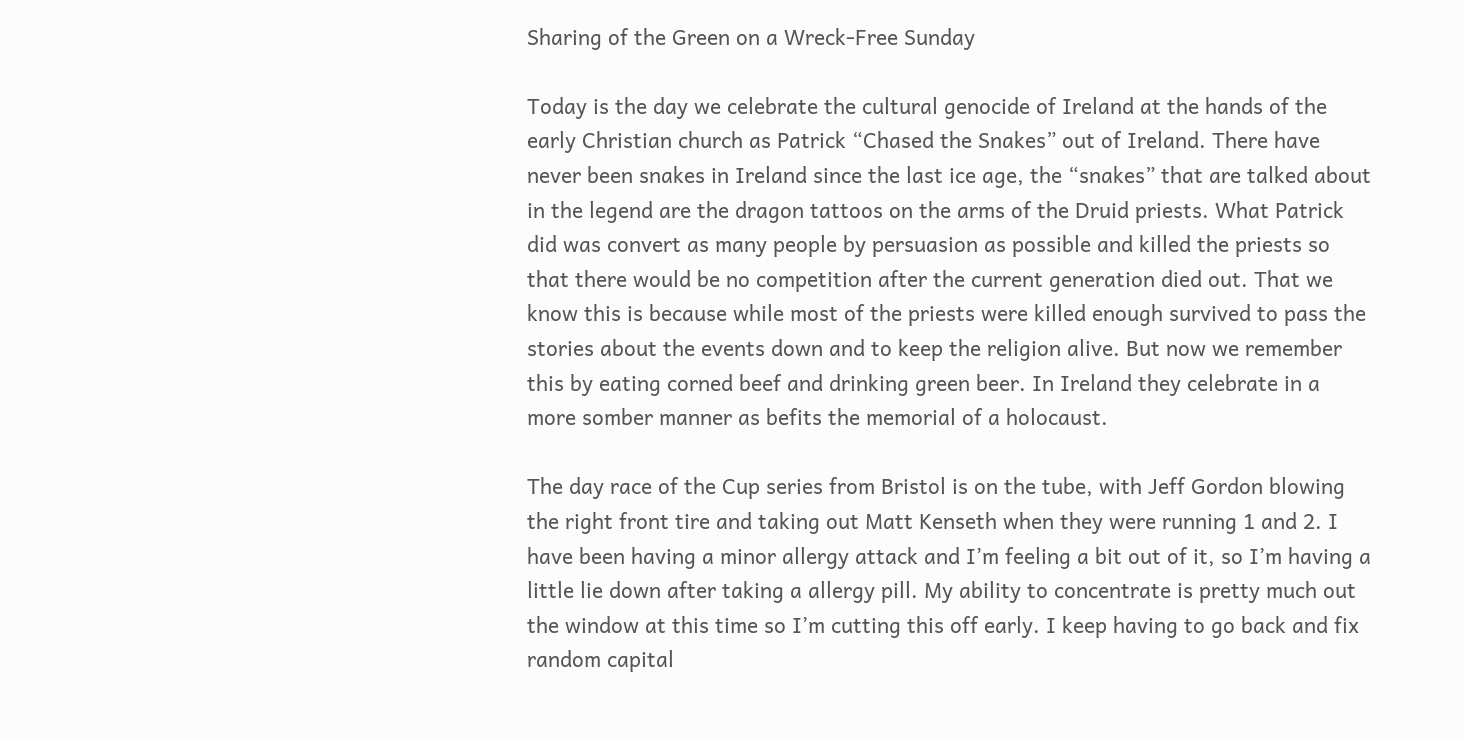Sharing of the Green on a Wreck-Free Sunday

Today is the day we celebrate the cultural genocide of Ireland at the hands of the early Christian church as Patrick “Chased the Snakes” out of Ireland. There have never been snakes in Ireland since the last ice age, the “snakes” that are talked about in the legend are the dragon tattoos on the arms of the Druid priests. What Patrick did was convert as many people by persuasion as possible and killed the priests so that there would be no competition after the current generation died out. That we know this is because while most of the priests were killed enough survived to pass the stories about the events down and to keep the religion alive. But now we remember this by eating corned beef and drinking green beer. In Ireland they celebrate in a more somber manner as befits the memorial of a holocaust.

The day race of the Cup series from Bristol is on the tube, with Jeff Gordon blowing the right front tire and taking out Matt Kenseth when they were running 1 and 2. I have been having a minor allergy attack and I’m feeling a bit out of it, so I’m having a little lie down after taking a allergy pill. My ability to concentrate is pretty much out the window at this time so I’m cutting this off early. I keep having to go back and fix random capital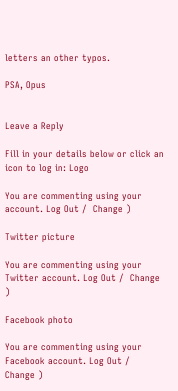letters an other typos.

PSA, Opus


Leave a Reply

Fill in your details below or click an icon to log in: Logo

You are commenting using your account. Log Out /  Change )

Twitter picture

You are commenting using your Twitter account. Log Out /  Change )

Facebook photo

You are commenting using your Facebook account. Log Out /  Change )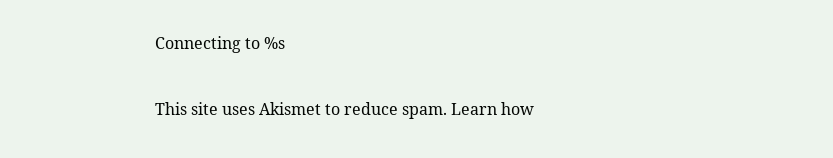Connecting to %s

This site uses Akismet to reduce spam. Learn how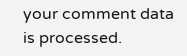your comment data is processed.